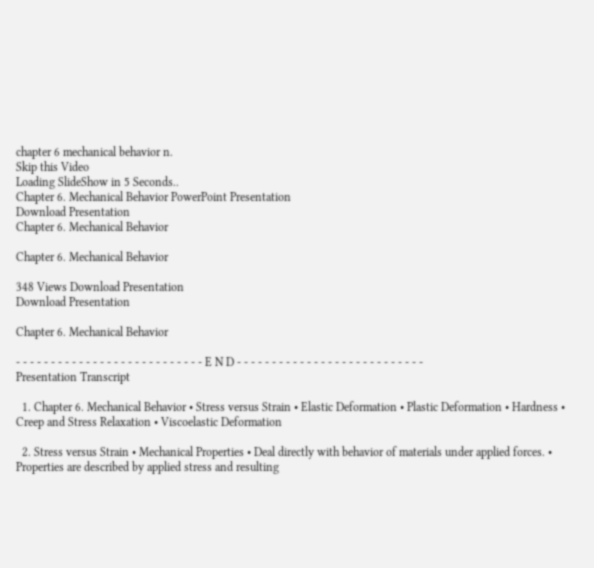chapter 6 mechanical behavior n.
Skip this Video
Loading SlideShow in 5 Seconds..
Chapter 6. Mechanical Behavior PowerPoint Presentation
Download Presentation
Chapter 6. Mechanical Behavior

Chapter 6. Mechanical Behavior

348 Views Download Presentation
Download Presentation

Chapter 6. Mechanical Behavior

- - - - - - - - - - - - - - - - - - - - - - - - - - - E N D - - - - - - - - - - - - - - - - - - - - - - - - - - -
Presentation Transcript

  1. Chapter 6. Mechanical Behavior • Stress versus Strain • Elastic Deformation • Plastic Deformation • Hardness • Creep and Stress Relaxation • Viscoelastic Deformation

  2. Stress versus Strain • Mechanical Properties • Deal directly with behavior of materials under applied forces. • Properties are described by applied stress and resulting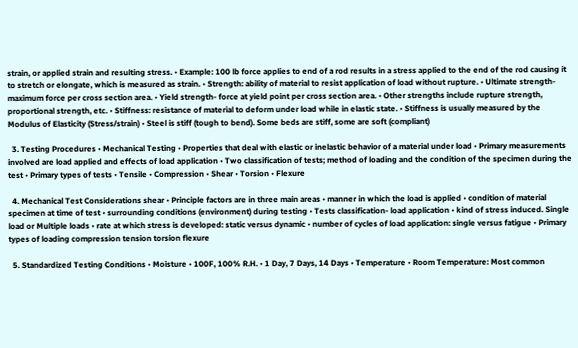strain, or applied strain and resulting stress. • Example: 100 lb force applies to end of a rod results in a stress applied to the end of the rod causing it to stretch or elongate, which is measured as strain. • Strength: ability of material to resist application of load without rupture. • Ultimate strength- maximum force per cross section area. • Yield strength- force at yield point per cross section area. • Other strengths include rupture strength, proportional strength, etc. • Stiffness: resistance of material to deform under load while in elastic state. • Stiffness is usually measured by the Modulus of Elasticity (Stress/strain) • Steel is stiff (tough to bend). Some beds are stiff, some are soft (compliant)

  3. Testing Procedures • Mechanical Testing • Properties that deal with elastic or inelastic behavior of a material under load • Primary measurements involved are load applied and effects of load application • Two classification of tests; method of loading and the condition of the specimen during the test • Primary types of tests • Tensile • Compression • Shear • Torsion • Flexure

  4. Mechanical Test Considerations shear • Principle factors are in three main areas • manner in which the load is applied • condition of material specimen at time of test • surrounding conditions (environment) during testing • Tests classification- load application • kind of stress induced. Single load or Multiple loads • rate at which stress is developed: static versus dynamic • number of cycles of load application: single versus fatigue • Primary types of loading compression tension torsion flexure

  5. Standardized Testing Conditions • Moisture • 100F, 100% R.H. • 1 Day, 7 Days, 14 Days • Temperature • Room Temperature: Most common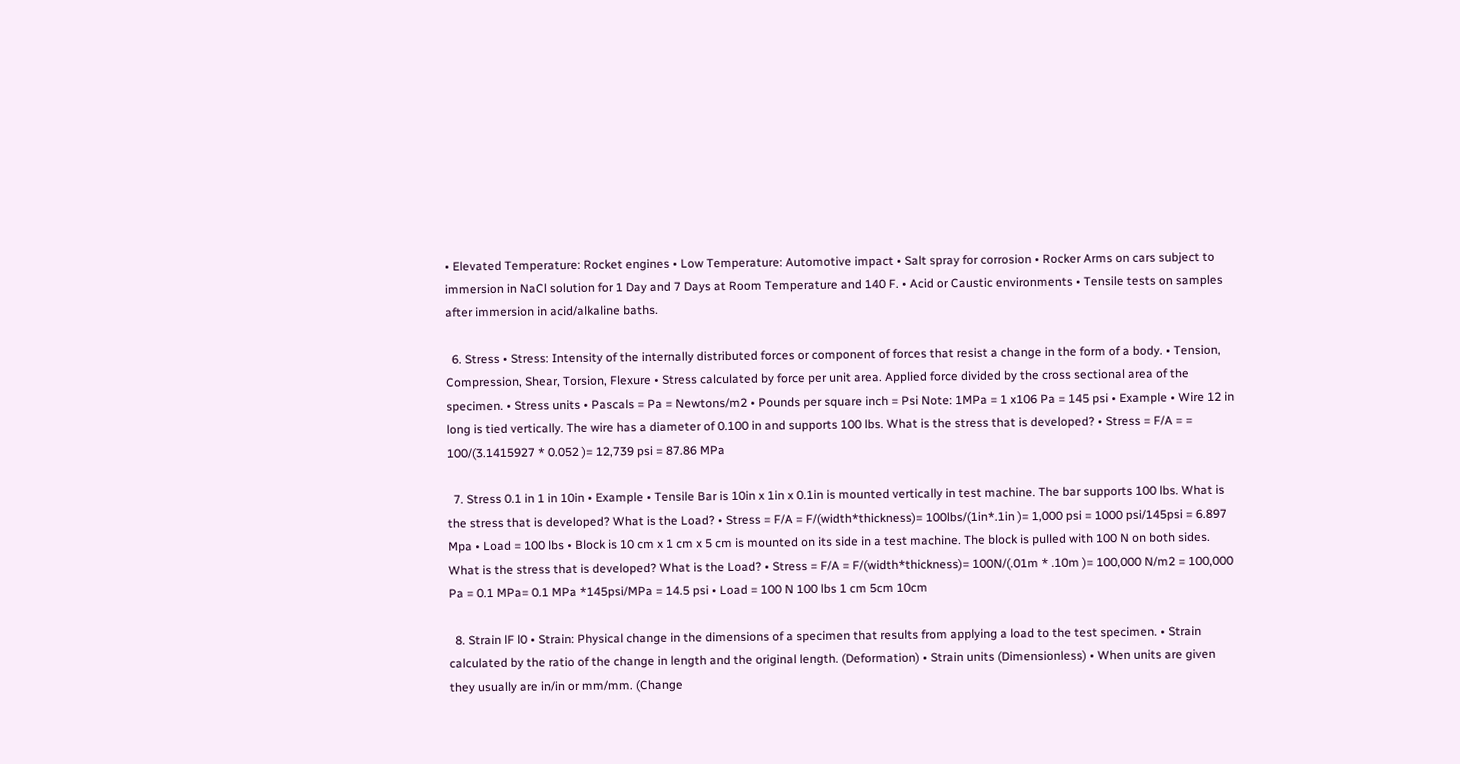• Elevated Temperature: Rocket engines • Low Temperature: Automotive impact • Salt spray for corrosion • Rocker Arms on cars subject to immersion in NaCl solution for 1 Day and 7 Days at Room Temperature and 140 F. • Acid or Caustic environments • Tensile tests on samples after immersion in acid/alkaline baths.

  6. Stress • Stress: Intensity of the internally distributed forces or component of forces that resist a change in the form of a body. • Tension, Compression, Shear, Torsion, Flexure • Stress calculated by force per unit area. Applied force divided by the cross sectional area of the specimen. • Stress units • Pascals = Pa = Newtons/m2 • Pounds per square inch = Psi Note: 1MPa = 1 x106 Pa = 145 psi • Example • Wire 12 in long is tied vertically. The wire has a diameter of 0.100 in and supports 100 lbs. What is the stress that is developed? • Stress = F/A = = 100/(3.1415927 * 0.052 )= 12,739 psi = 87.86 MPa

  7. Stress 0.1 in 1 in 10in • Example • Tensile Bar is 10in x 1in x 0.1in is mounted vertically in test machine. The bar supports 100 lbs. What is the stress that is developed? What is the Load? • Stress = F/A = F/(width*thickness)= 100lbs/(1in*.1in )= 1,000 psi = 1000 psi/145psi = 6.897 Mpa • Load = 100 lbs • Block is 10 cm x 1 cm x 5 cm is mounted on its side in a test machine. The block is pulled with 100 N on both sides. What is the stress that is developed? What is the Load? • Stress = F/A = F/(width*thickness)= 100N/(.01m * .10m )= 100,000 N/m2 = 100,000 Pa = 0.1 MPa= 0.1 MPa *145psi/MPa = 14.5 psi • Load = 100 N 100 lbs 1 cm 5cm 10cm

  8. Strain lF l0 • Strain: Physical change in the dimensions of a specimen that results from applying a load to the test specimen. • Strain calculated by the ratio of the change in length and the original length. (Deformation) • Strain units (Dimensionless) • When units are given they usually are in/in or mm/mm. (Change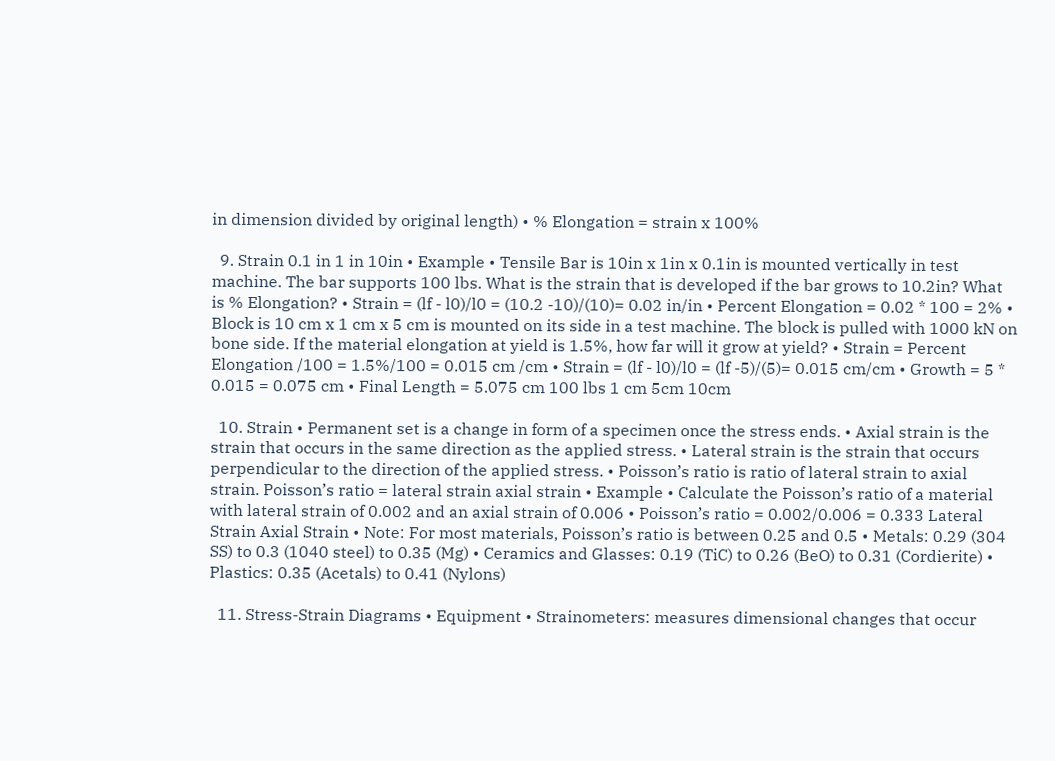in dimension divided by original length) • % Elongation = strain x 100%

  9. Strain 0.1 in 1 in 10in • Example • Tensile Bar is 10in x 1in x 0.1in is mounted vertically in test machine. The bar supports 100 lbs. What is the strain that is developed if the bar grows to 10.2in? What is % Elongation? • Strain = (lf - l0)/l0 = (10.2 -10)/(10)= 0.02 in/in • Percent Elongation = 0.02 * 100 = 2% • Block is 10 cm x 1 cm x 5 cm is mounted on its side in a test machine. The block is pulled with 1000 kN on bone side. If the material elongation at yield is 1.5%, how far will it grow at yield? • Strain = Percent Elongation /100 = 1.5%/100 = 0.015 cm /cm • Strain = (lf - l0)/l0 = (lf -5)/(5)= 0.015 cm/cm • Growth = 5 * 0.015 = 0.075 cm • Final Length = 5.075 cm 100 lbs 1 cm 5cm 10cm

  10. Strain • Permanent set is a change in form of a specimen once the stress ends. • Axial strain is the strain that occurs in the same direction as the applied stress. • Lateral strain is the strain that occurs perpendicular to the direction of the applied stress. • Poisson’s ratio is ratio of lateral strain to axial strain. Poisson’s ratio = lateral strain axial strain • Example • Calculate the Poisson’s ratio of a material with lateral strain of 0.002 and an axial strain of 0.006 • Poisson’s ratio = 0.002/0.006 = 0.333 Lateral Strain Axial Strain • Note: For most materials, Poisson’s ratio is between 0.25 and 0.5 • Metals: 0.29 (304 SS) to 0.3 (1040 steel) to 0.35 (Mg) • Ceramics and Glasses: 0.19 (TiC) to 0.26 (BeO) to 0.31 (Cordierite) • Plastics: 0.35 (Acetals) to 0.41 (Nylons)

  11. Stress-Strain Diagrams • Equipment • Strainometers: measures dimensional changes that occur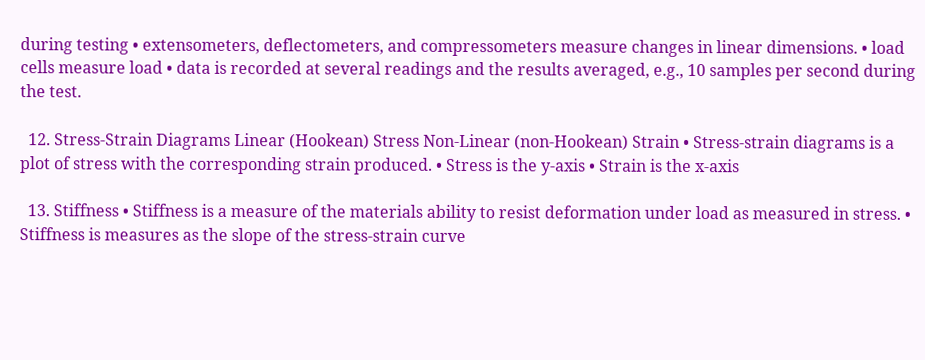during testing • extensometers, deflectometers, and compressometers measure changes in linear dimensions. • load cells measure load • data is recorded at several readings and the results averaged, e.g., 10 samples per second during the test.

  12. Stress-Strain Diagrams Linear (Hookean) Stress Non-Linear (non-Hookean) Strain • Stress-strain diagrams is a plot of stress with the corresponding strain produced. • Stress is the y-axis • Strain is the x-axis

  13. Stiffness • Stiffness is a measure of the materials ability to resist deformation under load as measured in stress. • Stiffness is measures as the slope of the stress-strain curve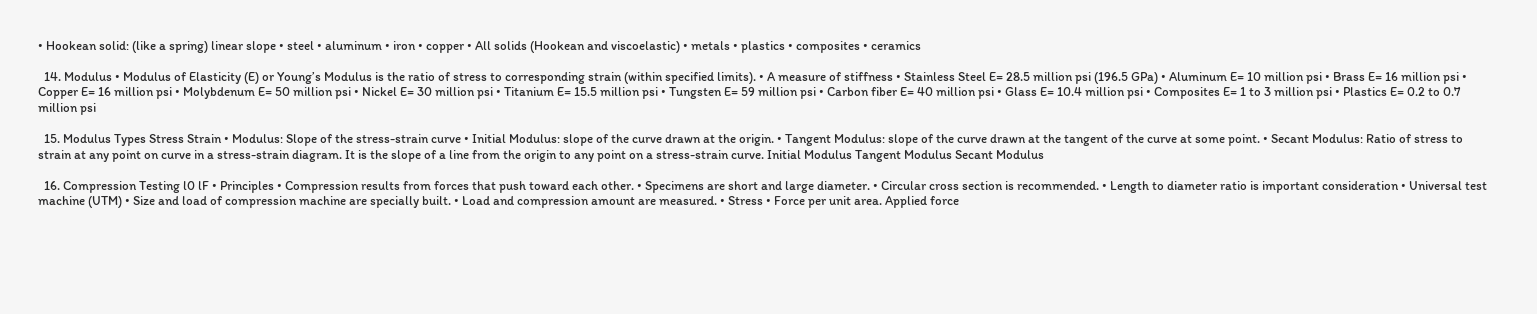• Hookean solid: (like a spring) linear slope • steel • aluminum • iron • copper • All solids (Hookean and viscoelastic) • metals • plastics • composites • ceramics

  14. Modulus • Modulus of Elasticity (E) or Young’s Modulus is the ratio of stress to corresponding strain (within specified limits). • A measure of stiffness • Stainless Steel E= 28.5 million psi (196.5 GPa) • Aluminum E= 10 million psi • Brass E= 16 million psi • Copper E= 16 million psi • Molybdenum E= 50 million psi • Nickel E= 30 million psi • Titanium E= 15.5 million psi • Tungsten E= 59 million psi • Carbon fiber E= 40 million psi • Glass E= 10.4 million psi • Composites E= 1 to 3 million psi • Plastics E= 0.2 to 0.7 million psi

  15. Modulus Types Stress Strain • Modulus: Slope of the stress-strain curve • Initial Modulus: slope of the curve drawn at the origin. • Tangent Modulus: slope of the curve drawn at the tangent of the curve at some point. • Secant Modulus: Ratio of stress to strain at any point on curve in a stress-strain diagram. It is the slope of a line from the origin to any point on a stress-strain curve. Initial Modulus Tangent Modulus Secant Modulus

  16. Compression Testing l0 lF • Principles • Compression results from forces that push toward each other. • Specimens are short and large diameter. • Circular cross section is recommended. • Length to diameter ratio is important consideration • Universal test machine (UTM) • Size and load of compression machine are specially built. • Load and compression amount are measured. • Stress • Force per unit area. Applied force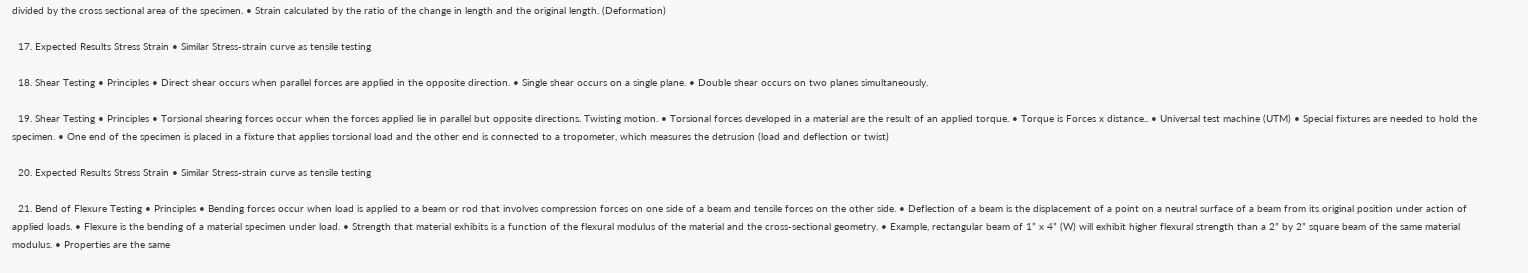divided by the cross sectional area of the specimen. • Strain calculated by the ratio of the change in length and the original length. (Deformation)

  17. Expected Results Stress Strain • Similar Stress-strain curve as tensile testing

  18. Shear Testing • Principles • Direct shear occurs when parallel forces are applied in the opposite direction. • Single shear occurs on a single plane. • Double shear occurs on two planes simultaneously.

  19. Shear Testing • Principles • Torsional shearing forces occur when the forces applied lie in parallel but opposite directions. Twisting motion. • Torsional forces developed in a material are the result of an applied torque. • Torque is Forces x distance.. • Universal test machine (UTM) • Special fixtures are needed to hold the specimen. • One end of the specimen is placed in a fixture that applies torsional load and the other end is connected to a tropometer, which measures the detrusion (load and deflection or twist)

  20. Expected Results Stress Strain • Similar Stress-strain curve as tensile testing

  21. Bend of Flexure Testing • Principles • Bending forces occur when load is applied to a beam or rod that involves compression forces on one side of a beam and tensile forces on the other side. • Deflection of a beam is the displacement of a point on a neutral surface of a beam from its original position under action of applied loads. • Flexure is the bending of a material specimen under load. • Strength that material exhibits is a function of the flexural modulus of the material and the cross-sectional geometry. • Example, rectangular beam of 1” x 4” (W) will exhibit higher flexural strength than a 2” by 2” square beam of the same material modulus. • Properties are the same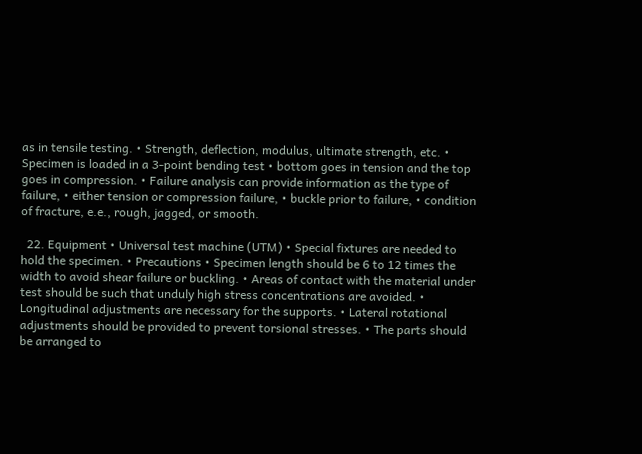as in tensile testing. • Strength, deflection, modulus, ultimate strength, etc. • Specimen is loaded in a 3-point bending test • bottom goes in tension and the top goes in compression. • Failure analysis can provide information as the type of failure, • either tension or compression failure, • buckle prior to failure, • condition of fracture, e.e., rough, jagged, or smooth.

  22. Equipment • Universal test machine (UTM) • Special fixtures are needed to hold the specimen. • Precautions • Specimen length should be 6 to 12 times the width to avoid shear failure or buckling. • Areas of contact with the material under test should be such that unduly high stress concentrations are avoided. • Longitudinal adjustments are necessary for the supports. • Lateral rotational adjustments should be provided to prevent torsional stresses. • The parts should be arranged to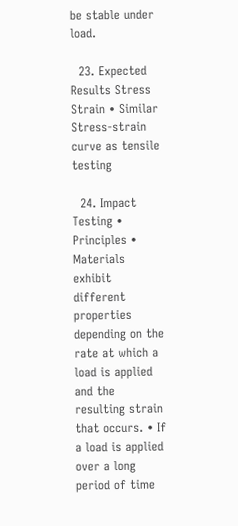be stable under load.

  23. Expected Results Stress Strain • Similar Stress-strain curve as tensile testing

  24. Impact Testing • Principles • Materials exhibit different properties depending on the rate at which a load is applied and the resulting strain that occurs. • If a load is applied over a long period of time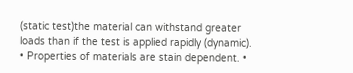(static test)the material can withstand greater loads than if the test is applied rapidly (dynamic). • Properties of materials are stain dependent. •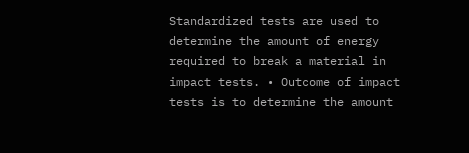Standardized tests are used to determine the amount of energy required to break a material in impact tests. • Outcome of impact tests is to determine the amount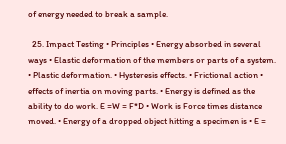of energy needed to break a sample.

  25. Impact Testing • Principles • Energy absorbed in several ways • Elastic deformation of the members or parts of a system. • Plastic deformation. • Hysteresis effects. • Frictional action • effects of inertia on moving parts. • Energy is defined as the ability to do work. E =W = F*D • Work is Force times distance moved. • Energy of a dropped object hitting a specimen is • E =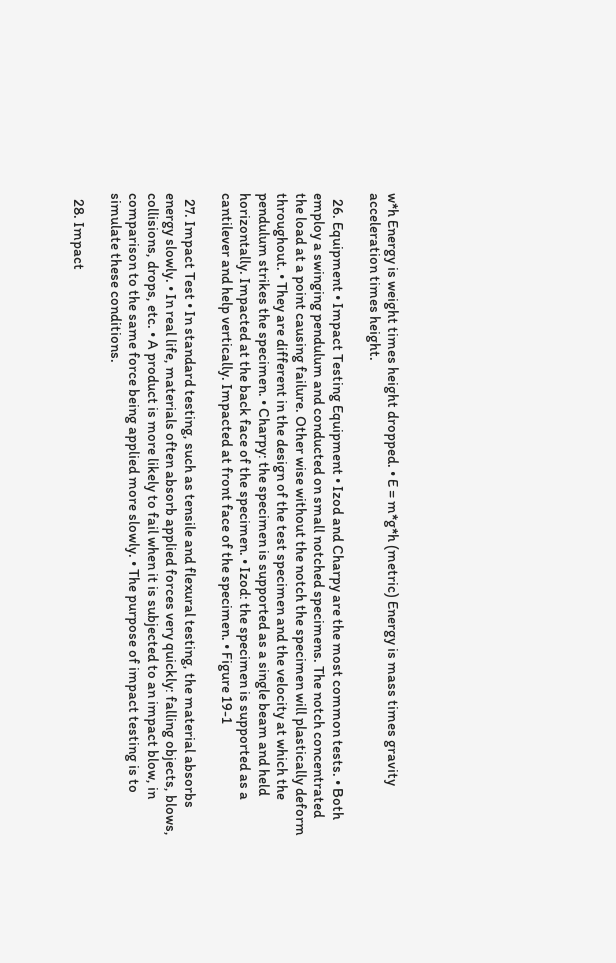w*h Energy is weight times height dropped. • E = m*g*h (metric) Energy is mass times gravity acceleration times height.

  26. Equipment • Impact Testing Equipment • Izod and Charpy are the most common tests. • Both employ a swinging pendulum and conducted on small notched specimens. The notch concentrated the load at a point causing failure. Other wise without the notch the specimen will plastically deform throughout. • They are different in the design of the test specimen and the velocity at which the pendulum strikes the specimen. • Charpy: the specimen is supported as a single beam and held horizontally. Impacted at the back face of the specimen. • Izod: the specimen is supported as a cantilever and help vertically. Impacted at front face of the specimen. • Figure 19-1

  27. Impact Test • In standard testing, such as tensile and flexural testing, the material absorbs energy slowly. • In real life, materials often absorb applied forces very quickly: falling objects, blows, collisions, drops, etc. • A product is more likely to fail when it is subjected to an impact blow, in comparison to the same force being applied more slowly. • The purpose of impact testing is to simulate these conditions.

  28. Impact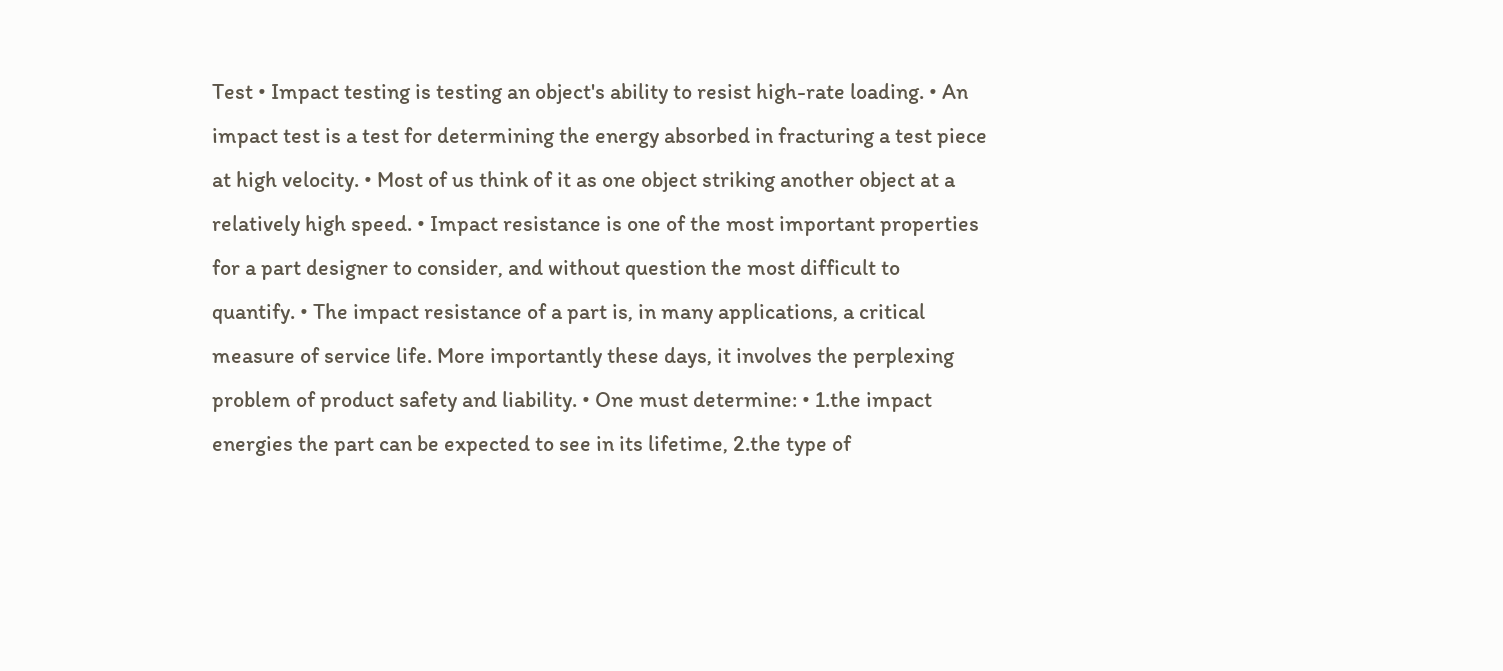Test • Impact testing is testing an object's ability to resist high-rate loading. • An impact test is a test for determining the energy absorbed in fracturing a test piece at high velocity. • Most of us think of it as one object striking another object at a relatively high speed. • Impact resistance is one of the most important properties for a part designer to consider, and without question the most difficult to quantify. • The impact resistance of a part is, in many applications, a critical measure of service life. More importantly these days, it involves the perplexing problem of product safety and liability. • One must determine: • 1.the impact energies the part can be expected to see in its lifetime, 2.the type of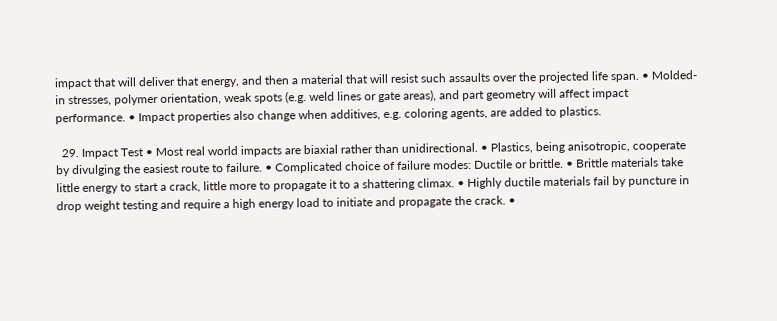impact that will deliver that energy, and then a material that will resist such assaults over the projected life span. • Molded-in stresses, polymer orientation, weak spots (e.g. weld lines or gate areas), and part geometry will affect impact performance. • Impact properties also change when additives, e.g. coloring agents, are added to plastics.

  29. Impact Test • Most real world impacts are biaxial rather than unidirectional. • Plastics, being anisotropic, cooperate by divulging the easiest route to failure. • Complicated choice of failure modes: Ductile or brittle. • Brittle materials take little energy to start a crack, little more to propagate it to a shattering climax. • Highly ductile materials fail by puncture in drop weight testing and require a high energy load to initiate and propagate the crack. •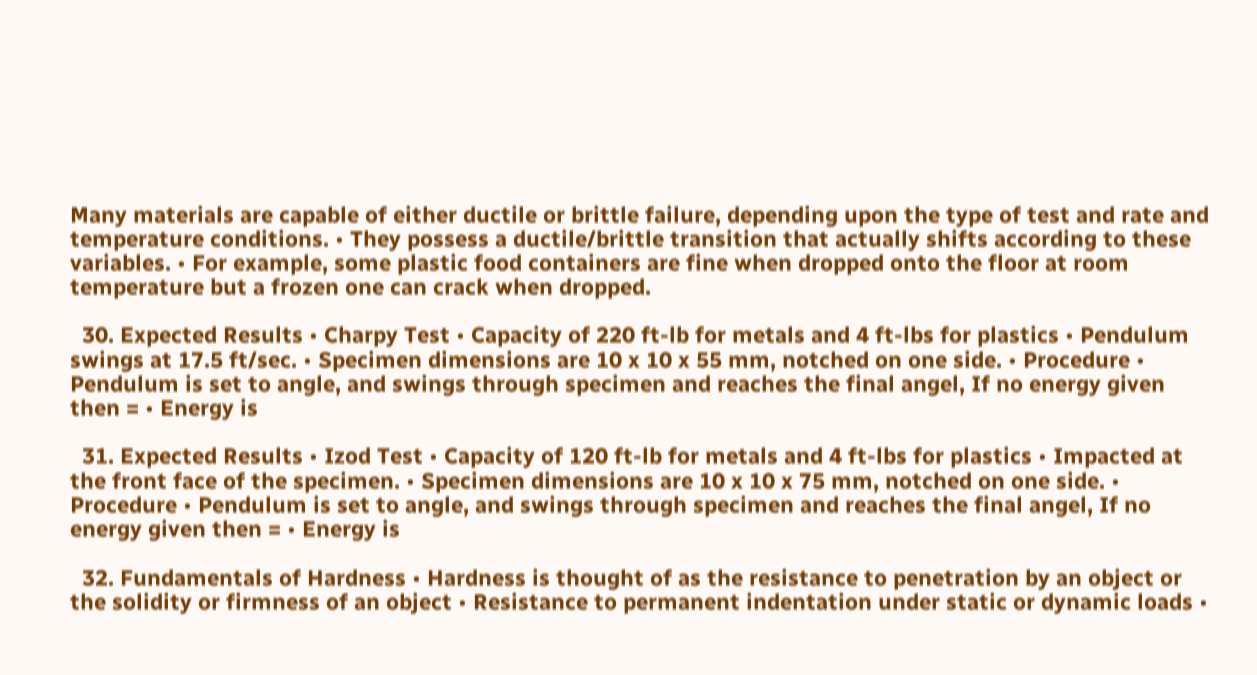Many materials are capable of either ductile or brittle failure, depending upon the type of test and rate and temperature conditions. • They possess a ductile/brittle transition that actually shifts according to these variables. • For example, some plastic food containers are fine when dropped onto the floor at room temperature but a frozen one can crack when dropped.

  30. Expected Results • Charpy Test • Capacity of 220 ft-lb for metals and 4 ft-lbs for plastics • Pendulum swings at 17.5 ft/sec. • Specimen dimensions are 10 x 10 x 55 mm, notched on one side. • Procedure • Pendulum is set to angle, and swings through specimen and reaches the final angel, If no energy given then = • Energy is

  31. Expected Results • Izod Test • Capacity of 120 ft-lb for metals and 4 ft-lbs for plastics • Impacted at the front face of the specimen. • Specimen dimensions are 10 x 10 x 75 mm, notched on one side. • Procedure • Pendulum is set to angle, and swings through specimen and reaches the final angel, If no energy given then = • Energy is

  32. Fundamentals of Hardness • Hardness is thought of as the resistance to penetration by an object or the solidity or firmness of an object • Resistance to permanent indentation under static or dynamic loads •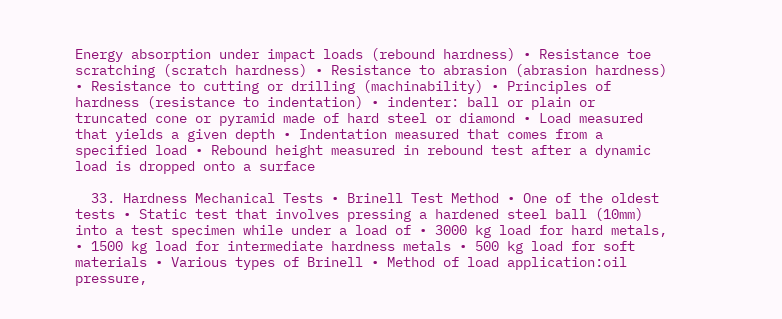Energy absorption under impact loads (rebound hardness) • Resistance toe scratching (scratch hardness) • Resistance to abrasion (abrasion hardness) • Resistance to cutting or drilling (machinability) • Principles of hardness (resistance to indentation) • indenter: ball or plain or truncated cone or pyramid made of hard steel or diamond • Load measured that yields a given depth • Indentation measured that comes from a specified load • Rebound height measured in rebound test after a dynamic load is dropped onto a surface

  33. Hardness Mechanical Tests • Brinell Test Method • One of the oldest tests • Static test that involves pressing a hardened steel ball (10mm) into a test specimen while under a load of • 3000 kg load for hard metals, • 1500 kg load for intermediate hardness metals • 500 kg load for soft materials • Various types of Brinell • Method of load application:oil pressure,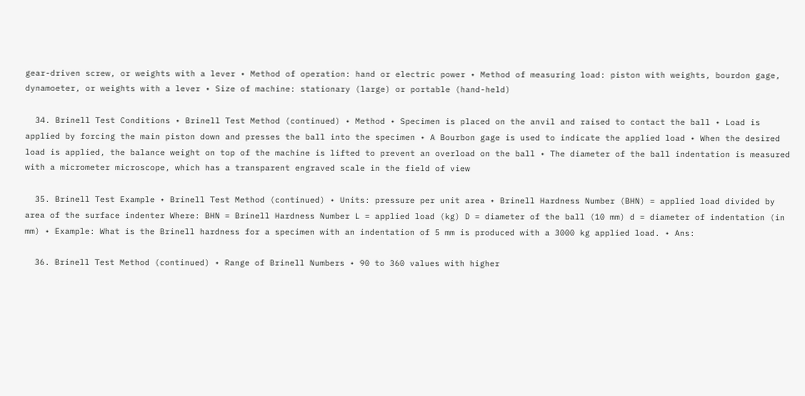gear-driven screw, or weights with a lever • Method of operation: hand or electric power • Method of measuring load: piston with weights, bourdon gage, dynamoeter, or weights with a lever • Size of machine: stationary (large) or portable (hand-held)

  34. Brinell Test Conditions • Brinell Test Method (continued) • Method • Specimen is placed on the anvil and raised to contact the ball • Load is applied by forcing the main piston down and presses the ball into the specimen • A Bourbon gage is used to indicate the applied load • When the desired load is applied, the balance weight on top of the machine is lifted to prevent an overload on the ball • The diameter of the ball indentation is measured with a micrometer microscope, which has a transparent engraved scale in the field of view

  35. Brinell Test Example • Brinell Test Method (continued) • Units: pressure per unit area • Brinell Hardness Number (BHN) = applied load divided by area of the surface indenter Where: BHN = Brinell Hardness Number L = applied load (kg) D = diameter of the ball (10 mm) d = diameter of indentation (in mm) • Example: What is the Brinell hardness for a specimen with an indentation of 5 mm is produced with a 3000 kg applied load. • Ans:

  36. Brinell Test Method (continued) • Range of Brinell Numbers • 90 to 360 values with higher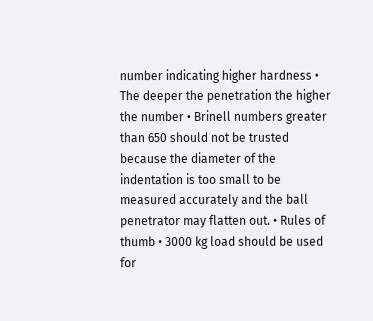number indicating higher hardness • The deeper the penetration the higher the number • Brinell numbers greater than 650 should not be trusted because the diameter of the indentation is too small to be measured accurately and the ball penetrator may flatten out. • Rules of thumb • 3000 kg load should be used for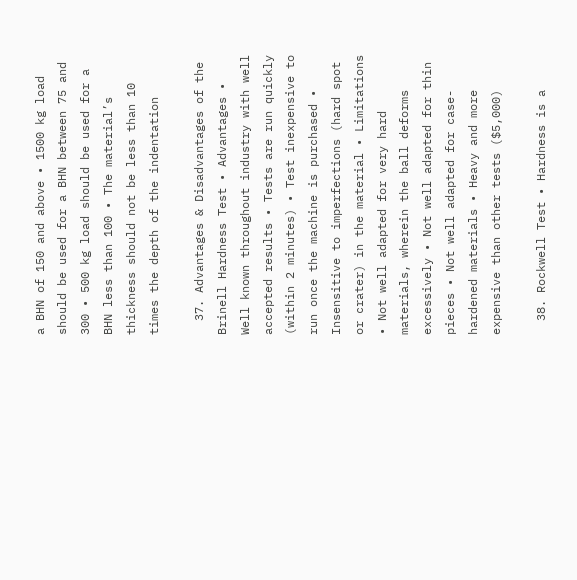a BHN of 150 and above • 1500 kg load should be used for a BHN between 75 and 300 • 500 kg load should be used for a BHN less than 100 • The material’s thickness should not be less than 10 times the depth of the indentation

  37. Advantages & Disadvantages of the Brinell Hardness Test • Advantages • Well known throughout industry with well accepted results • Tests are run quickly (within 2 minutes) • Test inexpensive to run once the machine is purchased • Insensitive to imperfections (hard spot or crater) in the material • Limitations • Not well adapted for very hard materials, wherein the ball deforms excessively • Not well adapted for thin pieces • Not well adapted for case-hardened materials • Heavy and more expensive than other tests ($5,000)

  38. Rockwell Test • Hardness is a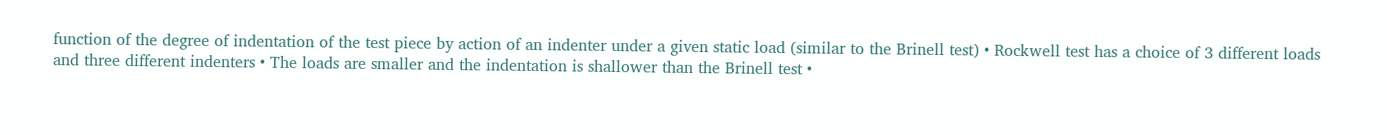function of the degree of indentation of the test piece by action of an indenter under a given static load (similar to the Brinell test) • Rockwell test has a choice of 3 different loads and three different indenters • The loads are smaller and the indentation is shallower than the Brinell test •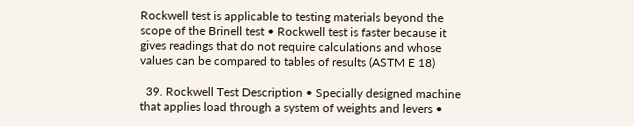Rockwell test is applicable to testing materials beyond the scope of the Brinell test • Rockwell test is faster because it gives readings that do not require calculations and whose values can be compared to tables of results (ASTM E 18)

  39. Rockwell Test Description • Specially designed machine that applies load through a system of weights and levers •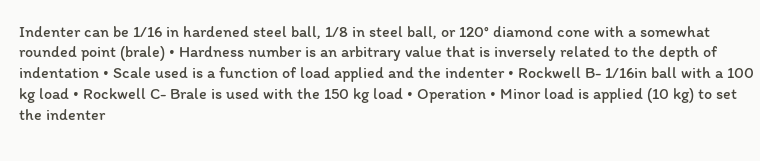Indenter can be 1/16 in hardened steel ball, 1/8 in steel ball, or 120° diamond cone with a somewhat rounded point (brale) • Hardness number is an arbitrary value that is inversely related to the depth of indentation • Scale used is a function of load applied and the indenter • Rockwell B- 1/16in ball with a 100 kg load • Rockwell C- Brale is used with the 150 kg load • Operation • Minor load is applied (10 kg) to set the indenter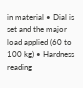in material • Dial is set and the major load applied (60 to 100 kg) • Hardness reading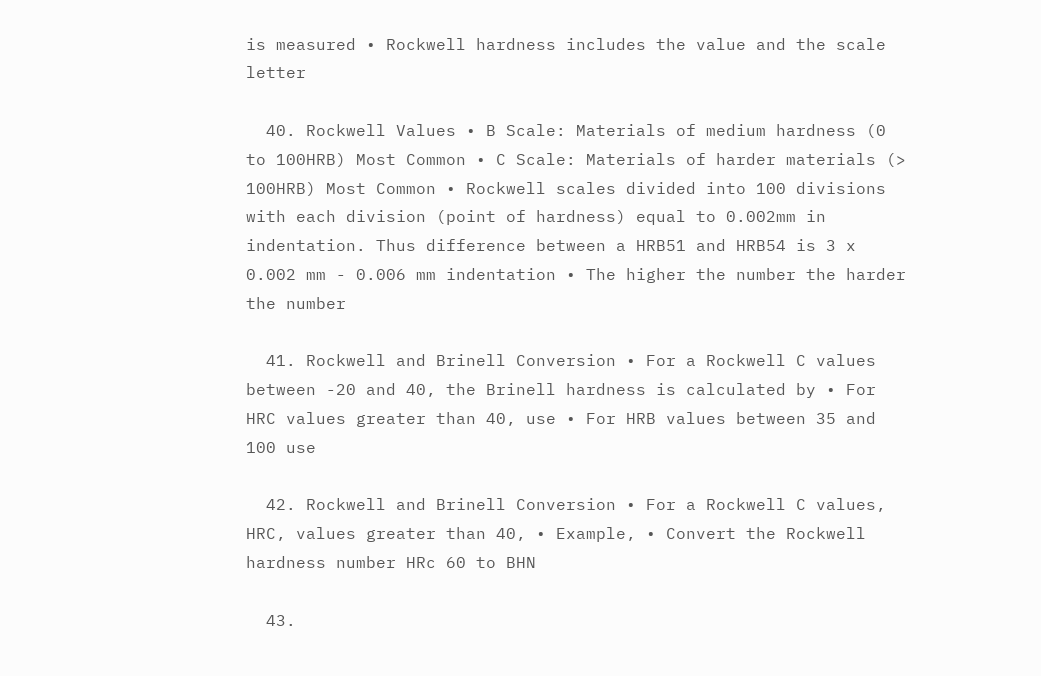is measured • Rockwell hardness includes the value and the scale letter

  40. Rockwell Values • B Scale: Materials of medium hardness (0 to 100HRB) Most Common • C Scale: Materials of harder materials (> 100HRB) Most Common • Rockwell scales divided into 100 divisions with each division (point of hardness) equal to 0.002mm in indentation. Thus difference between a HRB51 and HRB54 is 3 x 0.002 mm - 0.006 mm indentation • The higher the number the harder the number

  41. Rockwell and Brinell Conversion • For a Rockwell C values between -20 and 40, the Brinell hardness is calculated by • For HRC values greater than 40, use • For HRB values between 35 and 100 use

  42. Rockwell and Brinell Conversion • For a Rockwell C values, HRC, values greater than 40, • Example, • Convert the Rockwell hardness number HRc 60 to BHN

  43.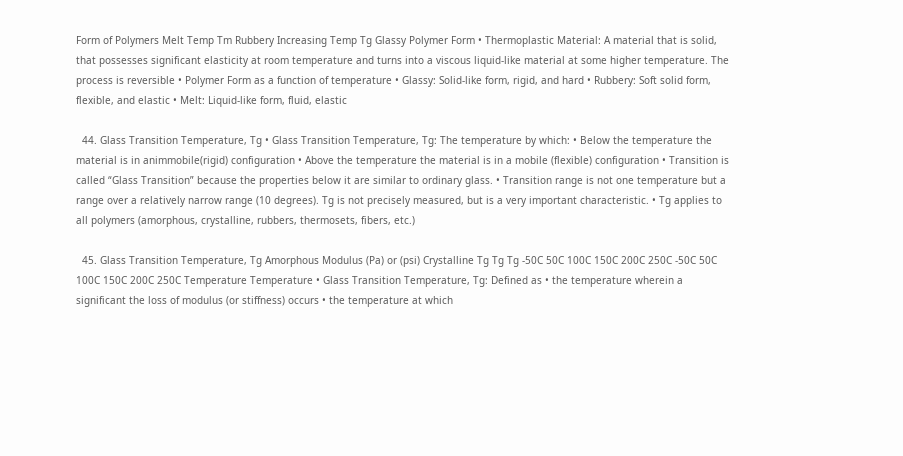Form of Polymers Melt Temp Tm Rubbery Increasing Temp Tg Glassy Polymer Form • Thermoplastic Material: A material that is solid, that possesses significant elasticity at room temperature and turns into a viscous liquid-like material at some higher temperature. The process is reversible • Polymer Form as a function of temperature • Glassy: Solid-like form, rigid, and hard • Rubbery: Soft solid form, flexible, and elastic • Melt: Liquid-like form, fluid, elastic

  44. Glass Transition Temperature, Tg • Glass Transition Temperature, Tg: The temperature by which: • Below the temperature the material is in animmobile(rigid) configuration • Above the temperature the material is in a mobile (flexible) configuration • Transition is called “Glass Transition” because the properties below it are similar to ordinary glass. • Transition range is not one temperature but a range over a relatively narrow range (10 degrees). Tg is not precisely measured, but is a very important characteristic. • Tg applies to all polymers (amorphous, crystalline, rubbers, thermosets, fibers, etc.)

  45. Glass Transition Temperature, Tg Amorphous Modulus (Pa) or (psi) Crystalline Tg Tg Tg -50C 50C 100C 150C 200C 250C -50C 50C 100C 150C 200C 250C Temperature Temperature • Glass Transition Temperature, Tg: Defined as • the temperature wherein a significant the loss of modulus (or stiffness) occurs • the temperature at which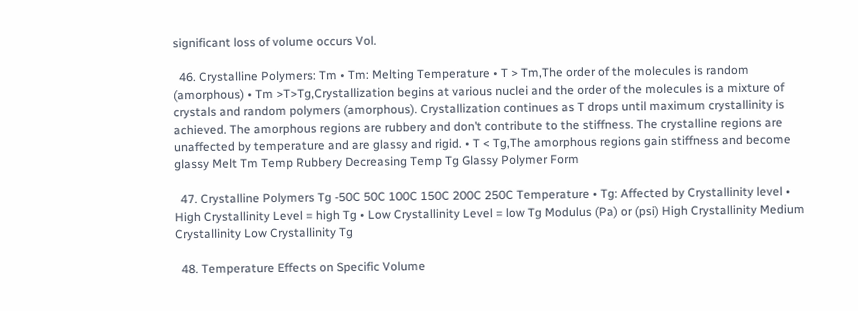significant loss of volume occurs Vol.

  46. Crystalline Polymers: Tm • Tm: Melting Temperature • T > Tm,The order of the molecules is random (amorphous) • Tm >T>Tg,Crystallization begins at various nuclei and the order of the molecules is a mixture of crystals and random polymers (amorphous). Crystallization continues as T drops until maximum crystallinity is achieved. The amorphous regions are rubbery and don’t contribute to the stiffness. The crystalline regions are unaffected by temperature and are glassy and rigid. • T < Tg,The amorphous regions gain stiffness and become glassy Melt Tm Temp Rubbery Decreasing Temp Tg Glassy Polymer Form

  47. Crystalline Polymers Tg -50C 50C 100C 150C 200C 250C Temperature • Tg: Affected by Crystallinity level • High Crystallinity Level = high Tg • Low Crystallinity Level = low Tg Modulus (Pa) or (psi) High Crystallinity Medium Crystallinity Low Crystallinity Tg

  48. Temperature Effects on Specific Volume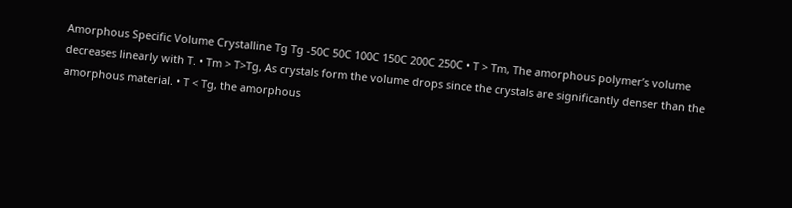Amorphous Specific Volume Crystalline Tg Tg -50C 50C 100C 150C 200C 250C • T > Tm, The amorphous polymer’s volume decreases linearly with T. • Tm > T>Tg, As crystals form the volume drops since the crystals are significantly denser than the amorphous material. • T < Tg, the amorphous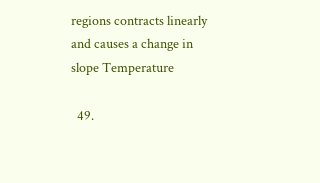regions contracts linearly and causes a change in slope Temperature

  49.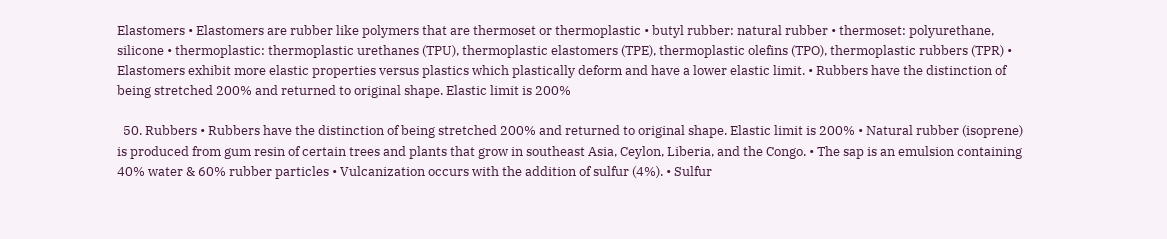Elastomers • Elastomers are rubber like polymers that are thermoset or thermoplastic • butyl rubber: natural rubber • thermoset: polyurethane, silicone • thermoplastic: thermoplastic urethanes (TPU), thermoplastic elastomers (TPE), thermoplastic olefins (TPO), thermoplastic rubbers (TPR) • Elastomers exhibit more elastic properties versus plastics which plastically deform and have a lower elastic limit. • Rubbers have the distinction of being stretched 200% and returned to original shape. Elastic limit is 200%

  50. Rubbers • Rubbers have the distinction of being stretched 200% and returned to original shape. Elastic limit is 200% • Natural rubber (isoprene) is produced from gum resin of certain trees and plants that grow in southeast Asia, Ceylon, Liberia, and the Congo. • The sap is an emulsion containing 40% water & 60% rubber particles • Vulcanization occurs with the addition of sulfur (4%). • Sulfur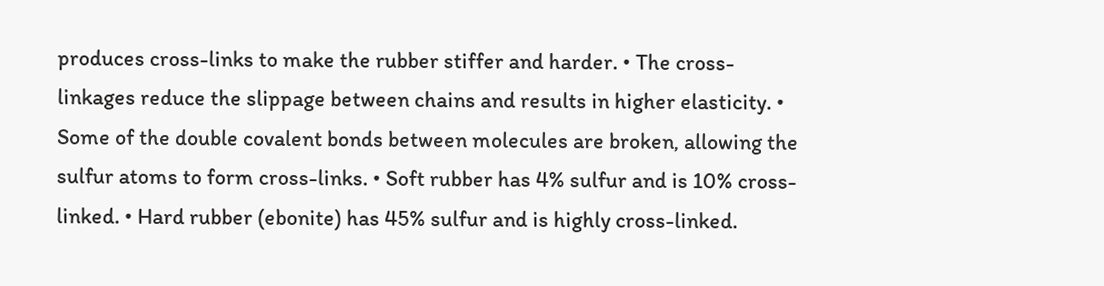produces cross-links to make the rubber stiffer and harder. • The cross-linkages reduce the slippage between chains and results in higher elasticity. • Some of the double covalent bonds between molecules are broken, allowing the sulfur atoms to form cross-links. • Soft rubber has 4% sulfur and is 10% cross-linked. • Hard rubber (ebonite) has 45% sulfur and is highly cross-linked.